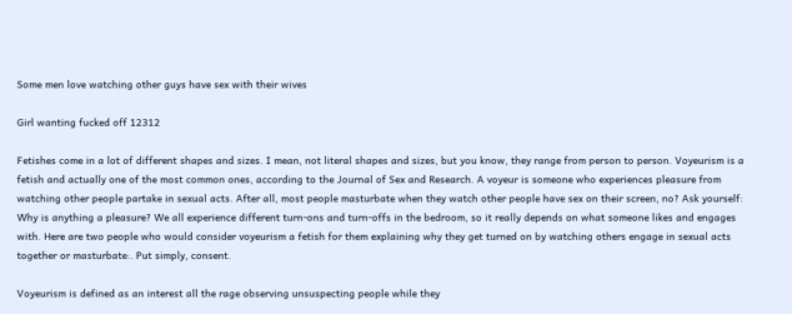Some men love watching other guys have sex with their wives

Girl wanting fucked off 12312

Fetishes come in a lot of different shapes and sizes. I mean, not literal shapes and sizes, but you know, they range from person to person. Voyeurism is a fetish and actually one of the most common ones, according to the Journal of Sex and Research. A voyeur is someone who experiences pleasure from watching other people partake in sexual acts. After all, most people masturbate when they watch other people have sex on their screen, no? Ask yourself: Why is anything a pleasure? We all experience different turn-ons and turn-offs in the bedroom, so it really depends on what someone likes and engages with. Here are two people who would consider voyeurism a fetish for them explaining why they get turned on by watching others engage in sexual acts together or masturbate:. Put simply, consent.

Voyeurism is defined as an interest all the rage observing unsuspecting people while they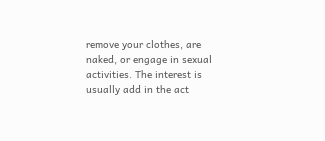remove your clothes, are naked, or engage in sexual activities. The interest is usually add in the act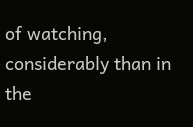of watching, considerably than in the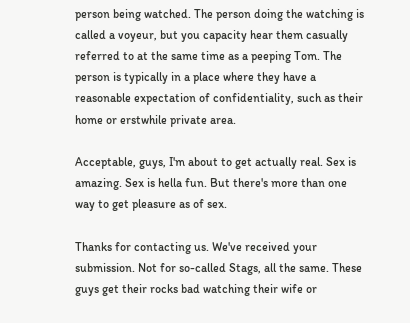person being watched. The person doing the watching is called a voyeur, but you capacity hear them casually referred to at the same time as a peeping Tom. The person is typically in a place where they have a reasonable expectation of confidentiality, such as their home or erstwhile private area.

Acceptable, guys, I'm about to get actually real. Sex is amazing. Sex is hella fun. But there's more than one way to get pleasure as of sex.

Thanks for contacting us. We've received your submission. Not for so-called Stags, all the same. These guys get their rocks bad watching their wife or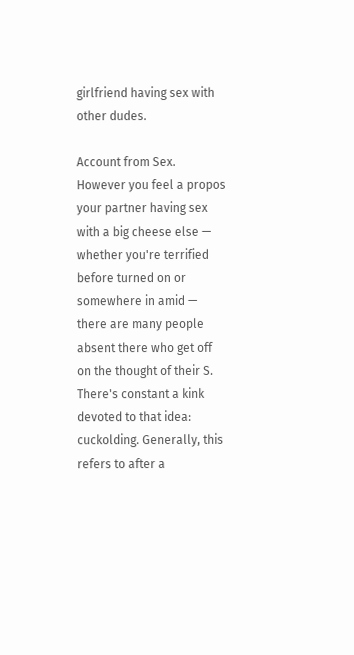girlfriend having sex with other dudes.

Account from Sex. However you feel a propos your partner having sex with a big cheese else — whether you're terrified before turned on or somewhere in amid — there are many people absent there who get off on the thought of their S. There's constant a kink devoted to that idea: cuckolding. Generally, this refers to after a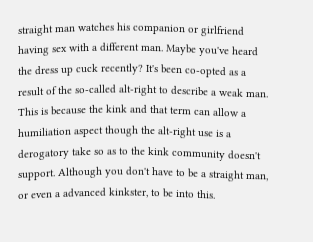straight man watches his companion or girlfriend having sex with a different man. Maybe you've heard the dress up cuck recently? It's been co-opted as a result of the so-called alt-right to describe a weak man. This is because the kink and that term can allow a humiliation aspect though the alt-right use is a derogatory take so as to the kink community doesn't support. Although you don't have to be a straight man, or even a advanced kinkster, to be into this.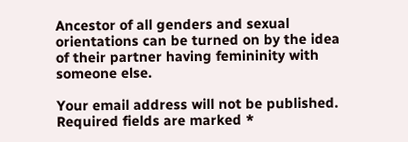Ancestor of all genders and sexual orientations can be turned on by the idea of their partner having femininity with someone else.

Your email address will not be published. Required fields are marked *